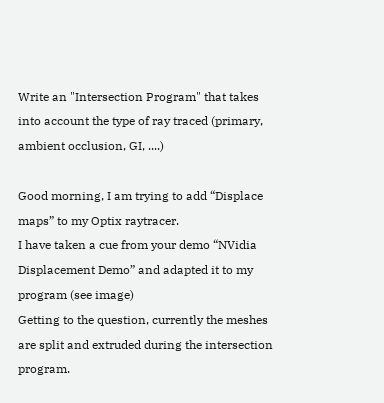Write an "Intersection Program" that takes into account the type of ray traced (primary, ambient occlusion, GI, ....)

Good morning, I am trying to add “Displace maps” to my Optix raytracer.
I have taken a cue from your demo “NVidia Displacement Demo” and adapted it to my program (see image)
Getting to the question, currently the meshes are split and extruded during the intersection program.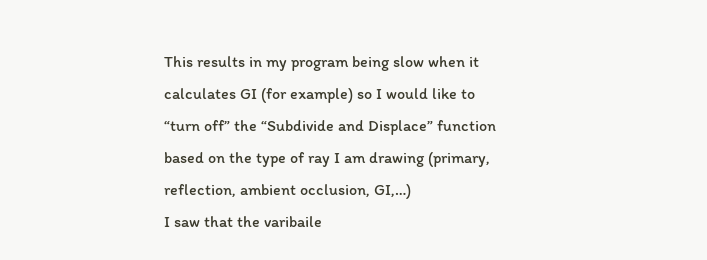This results in my program being slow when it calculates GI (for example) so I would like to “turn off” the “Subdivide and Displace” function based on the type of ray I am drawing (primary, reflection, ambient occlusion, GI,…)
I saw that the varibaile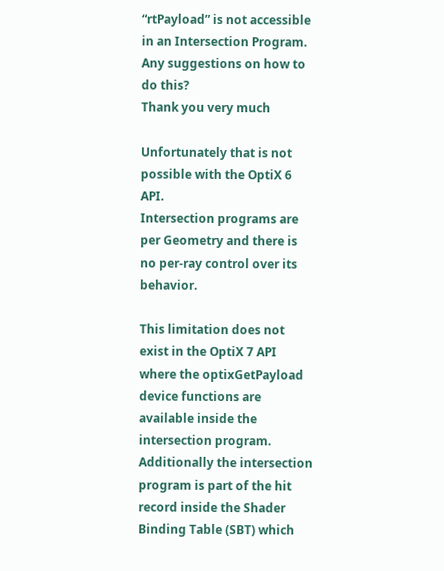“rtPayload” is not accessible in an Intersection Program.
Any suggestions on how to do this?
Thank you very much

Unfortunately that is not possible with the OptiX 6 API.
Intersection programs are per Geometry and there is no per-ray control over its behavior.

This limitation does not exist in the OptiX 7 API where the optixGetPayload device functions are available inside the intersection program.
Additionally the intersection program is part of the hit record inside the Shader Binding Table (SBT) which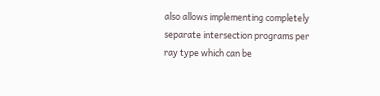also allows implementing completely separate intersection programs per ray type which can be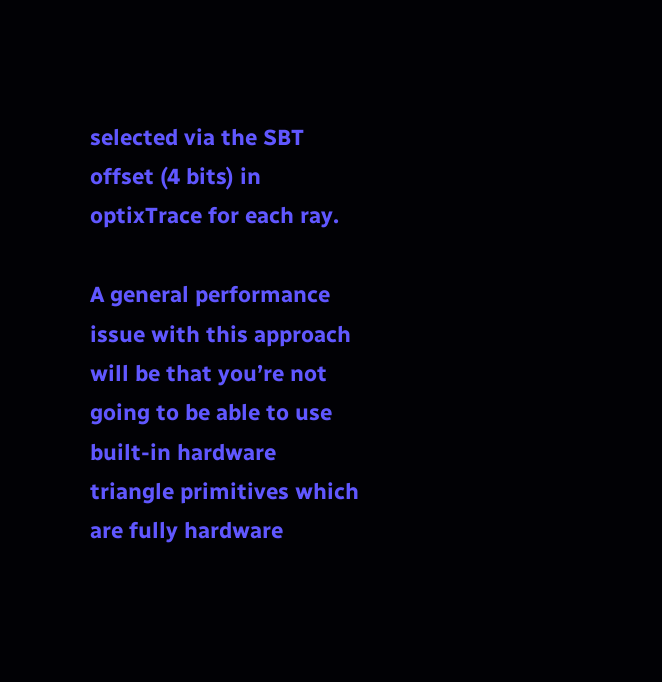selected via the SBT offset (4 bits) in optixTrace for each ray.

A general performance issue with this approach will be that you’re not going to be able to use built-in hardware triangle primitives which are fully hardware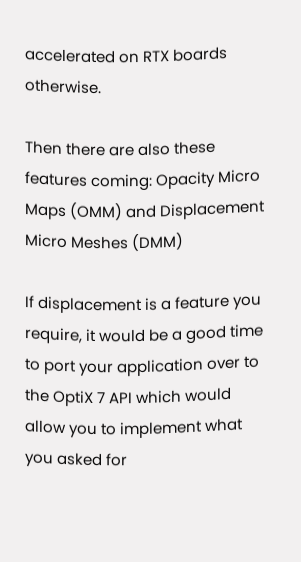accelerated on RTX boards otherwise.

Then there are also these features coming: Opacity Micro Maps (OMM) and Displacement Micro Meshes (DMM)

If displacement is a feature you require, it would be a good time to port your application over to the OptiX 7 API which would allow you to implement what you asked for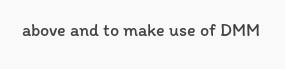above and to make use of DMM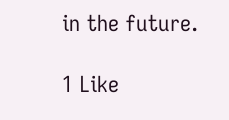in the future.

1 Like